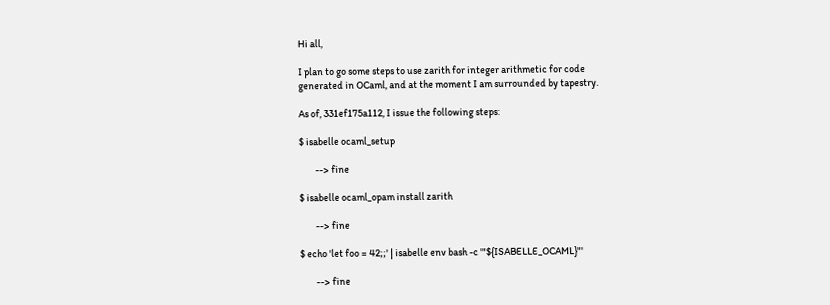Hi all,

I plan to go some steps to use zarith for integer arithmetic for code
generated in OCaml, and at the moment I am surrounded by tapestry.

As of, 331ef175a112, I issue the following steps:

$ isabelle ocaml_setup

        --> fine

$ isabelle ocaml_opam install zarith

        --> fine

$ echo 'let foo = 42;;' | isabelle env bash -c '"${ISABELLE_OCAML}"'

        --> fine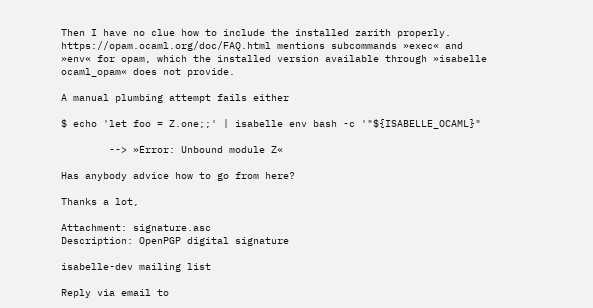Then I have no clue how to include the installed zarith properly.
https://opam.ocaml.org/doc/FAQ.html mentions subcommands »exec« and
»env« for opam, which the installed version available through »isabelle
ocaml_opam« does not provide.

A manual plumbing attempt fails either

$ echo 'let foo = Z.one;;' | isabelle env bash -c '"${ISABELLE_OCAML}"

        --> »Error: Unbound module Z«

Has anybody advice how to go from here?

Thanks a lot,

Attachment: signature.asc
Description: OpenPGP digital signature

isabelle-dev mailing list

Reply via email to